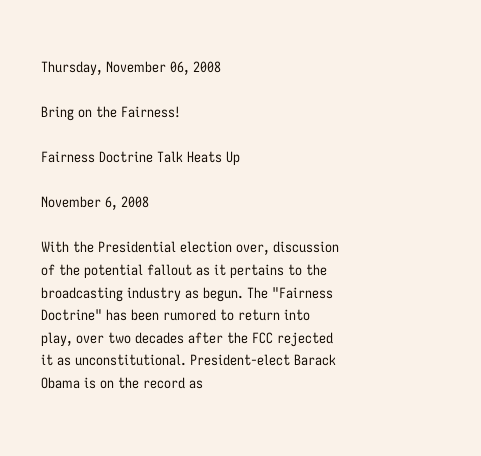Thursday, November 06, 2008

Bring on the Fairness!

Fairness Doctrine Talk Heats Up

November 6, 2008

With the Presidential election over, discussion of the potential fallout as it pertains to the broadcasting industry as begun. The "Fairness Doctrine" has been rumored to return into play, over two decades after the FCC rejected it as unconstitutional. President-elect Barack Obama is on the record as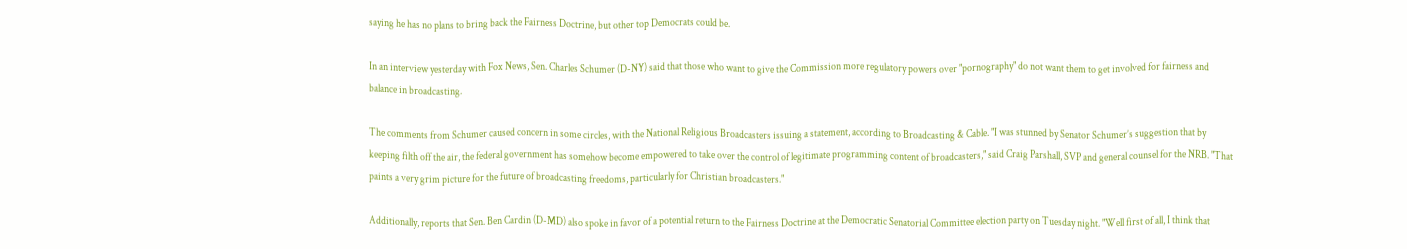saying he has no plans to bring back the Fairness Doctrine, but other top Democrats could be.

In an interview yesterday with Fox News, Sen. Charles Schumer (D-NY) said that those who want to give the Commission more regulatory powers over "pornography" do not want them to get involved for fairness and balance in broadcasting.

The comments from Schumer caused concern in some circles, with the National Religious Broadcasters issuing a statement, according to Broadcasting & Cable. "I was stunned by Senator Schumer’s suggestion that by keeping filth off the air, the federal government has somehow become empowered to take over the control of legitimate programming content of broadcasters," said Craig Parshall, SVP and general counsel for the NRB. "That paints a very grim picture for the future of broadcasting freedoms, particularly for Christian broadcasters."

Additionally, reports that Sen. Ben Cardin (D-MD) also spoke in favor of a potential return to the Fairness Doctrine at the Democratic Senatorial Committee election party on Tuesday night. "Well first of all, I think that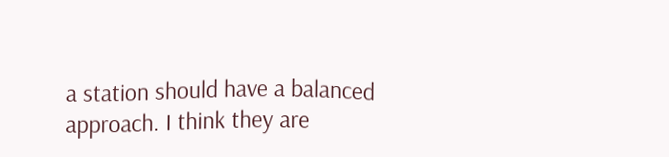a station should have a balanced approach. I think they are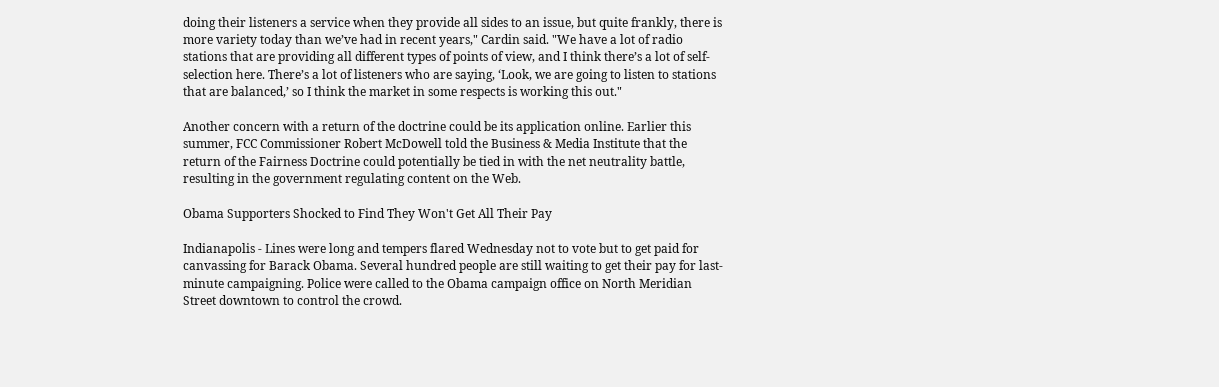doing their listeners a service when they provide all sides to an issue, but quite frankly, there is more variety today than we’ve had in recent years," Cardin said. "We have a lot of radio stations that are providing all different types of points of view, and I think there’s a lot of self-selection here. There’s a lot of listeners who are saying, ‘Look, we are going to listen to stations that are balanced,’ so I think the market in some respects is working this out."

Another concern with a return of the doctrine could be its application online. Earlier this summer, FCC Commissioner Robert McDowell told the Business & Media Institute that the return of the Fairness Doctrine could potentially be tied in with the net neutrality battle, resulting in the government regulating content on the Web.

Obama Supporters Shocked to Find They Won't Get All Their Pay

Indianapolis - Lines were long and tempers flared Wednesday not to vote but to get paid for canvassing for Barack Obama. Several hundred people are still waiting to get their pay for last-minute campaigning. Police were called to the Obama campaign office on North Meridian Street downtown to control the crowd.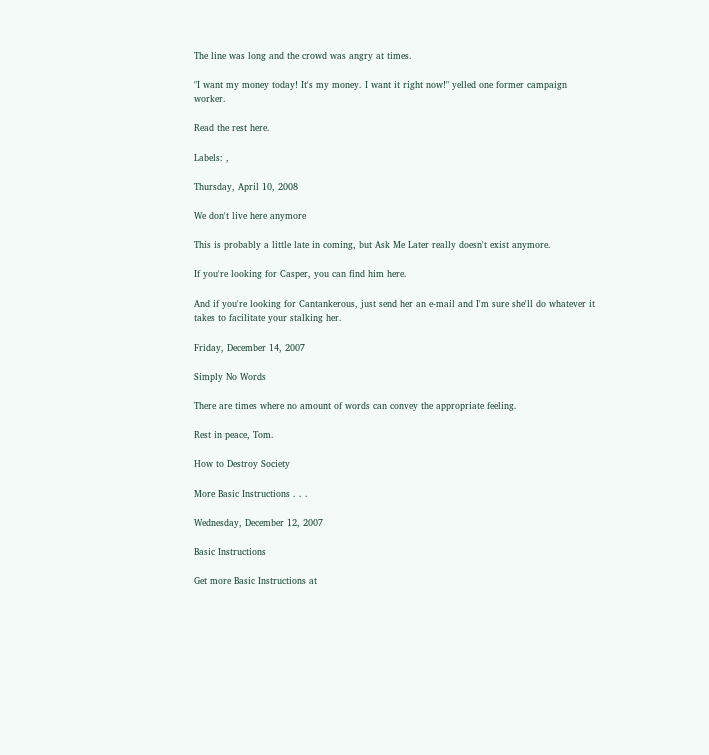The line was long and the crowd was angry at times.

"I want my money today! It's my money. I want it right now!" yelled one former campaign worker.

Read the rest here.

Labels: ,

Thursday, April 10, 2008

We don't live here anymore

This is probably a little late in coming, but Ask Me Later really doesn't exist anymore.

If you're looking for Casper, you can find him here.

And if you're looking for Cantankerous, just send her an e-mail and I'm sure she'll do whatever it takes to facilitate your stalking her.

Friday, December 14, 2007

Simply No Words

There are times where no amount of words can convey the appropriate feeling.

Rest in peace, Tom.

How to Destroy Society

More Basic Instructions . . .

Wednesday, December 12, 2007

Basic Instructions

Get more Basic Instructions at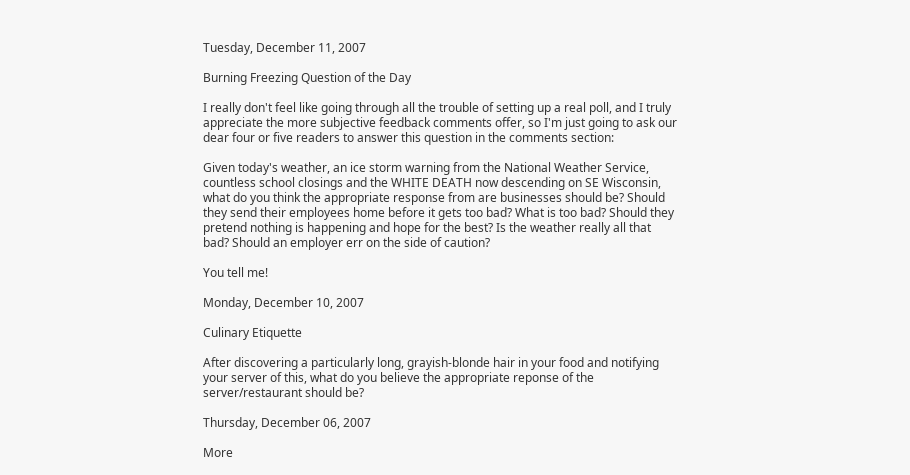Tuesday, December 11, 2007

Burning Freezing Question of the Day

I really don't feel like going through all the trouble of setting up a real poll, and I truly appreciate the more subjective feedback comments offer, so I'm just going to ask our dear four or five readers to answer this question in the comments section:

Given today's weather, an ice storm warning from the National Weather Service, countless school closings and the WHITE DEATH now descending on SE Wisconsin, what do you think the appropriate response from are businesses should be? Should they send their employees home before it gets too bad? What is too bad? Should they pretend nothing is happening and hope for the best? Is the weather really all that bad? Should an employer err on the side of caution?

You tell me!

Monday, December 10, 2007

Culinary Etiquette

After discovering a particularly long, grayish-blonde hair in your food and notifying your server of this, what do you believe the appropriate reponse of the server/restaurant should be?

Thursday, December 06, 2007

More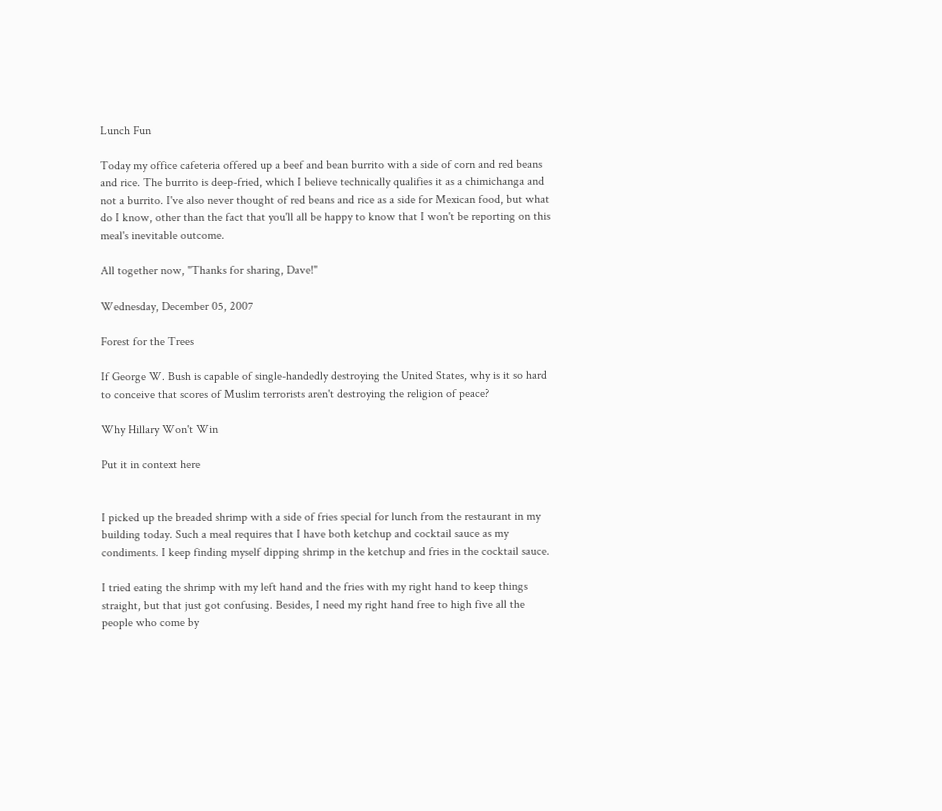Lunch Fun

Today my office cafeteria offered up a beef and bean burrito with a side of corn and red beans and rice. The burrito is deep-fried, which I believe technically qualifies it as a chimichanga and not a burrito. I've also never thought of red beans and rice as a side for Mexican food, but what do I know, other than the fact that you'll all be happy to know that I won't be reporting on this meal's inevitable outcome.

All together now, "Thanks for sharing, Dave!"

Wednesday, December 05, 2007

Forest for the Trees

If George W. Bush is capable of single-handedly destroying the United States, why is it so hard to conceive that scores of Muslim terrorists aren't destroying the religion of peace?

Why Hillary Won't Win

Put it in context here


I picked up the breaded shrimp with a side of fries special for lunch from the restaurant in my building today. Such a meal requires that I have both ketchup and cocktail sauce as my condiments. I keep finding myself dipping shrimp in the ketchup and fries in the cocktail sauce.

I tried eating the shrimp with my left hand and the fries with my right hand to keep things straight, but that just got confusing. Besides, I need my right hand free to high five all the people who come by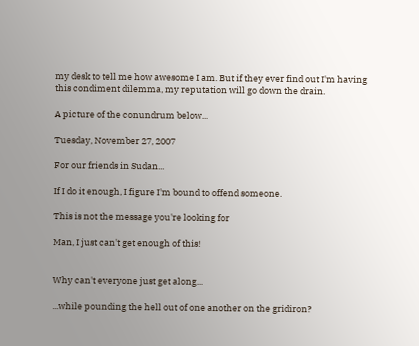my desk to tell me how awesome I am. But if they ever find out I'm having this condiment dilemma, my reputation will go down the drain.

A picture of the conundrum below...

Tuesday, November 27, 2007

For our friends in Sudan...

If I do it enough, I figure I'm bound to offend someone.

This is not the message you're looking for

Man, I just can't get enough of this!


Why can't everyone just get along...

...while pounding the hell out of one another on the gridiron?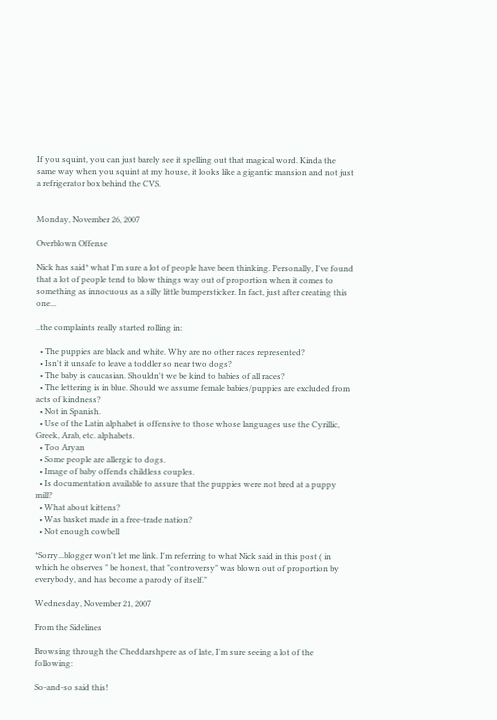If you squint, you can just barely see it spelling out that magical word. Kinda the same way when you squint at my house, it looks like a gigantic mansion and not just a refrigerator box behind the CVS.


Monday, November 26, 2007

Overblown Offense

Nick has said* what I'm sure a lot of people have been thinking. Personally, I've found that a lot of people tend to blow things way out of proportion when it comes to something as innocuous as a silly little bumpersticker. In fact, just after creating this one...

..the complaints really started rolling in:

  • The puppies are black and white. Why are no other races represented?
  • Isn't it unsafe to leave a toddler so near two dogs?
  • The baby is caucasian. Shouldn't we be kind to babies of all races?
  • The lettering is in blue. Should we assume female babies/puppies are excluded from acts of kindness?
  • Not in Spanish.
  • Use of the Latin alphabet is offensive to those whose languages use the Cyrillic, Greek, Arab, etc. alphabets.
  • Too Aryan
  • Some people are allergic to dogs.
  • Image of baby offends childless couples.
  • Is documentation available to assure that the puppies were not bred at a puppy mill?
  • What about kittens?
  • Was basket made in a free-trade nation?
  • Not enough cowbell

*Sorry...blogger won't let me link. I'm referring to what Nick said in this post ( in which he observes " be honest, that "controversy" was blown out of proportion by everybody, and has become a parody of itself."

Wednesday, November 21, 2007

From the Sidelines

Browsing through the Cheddarshpere as of late, I'm sure seeing a lot of the following:

So-and-so said this!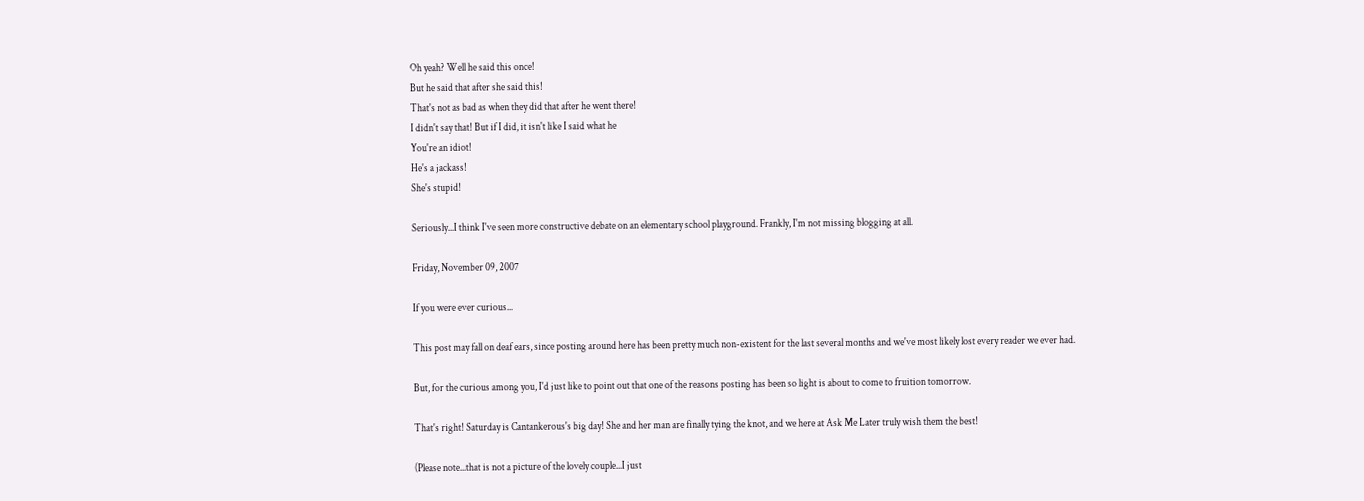Oh yeah? Well he said this once!
But he said that after she said this!
That's not as bad as when they did that after he went there!
I didn't say that! But if I did, it isn't like I said what he
You're an idiot!
He's a jackass!
She's stupid!

Seriously...I think I've seen more constructive debate on an elementary school playground. Frankly, I'm not missing blogging at all.

Friday, November 09, 2007

If you were ever curious...

This post may fall on deaf ears, since posting around here has been pretty much non-existent for the last several months and we've most likely lost every reader we ever had.

But, for the curious among you, I'd just like to point out that one of the reasons posting has been so light is about to come to fruition tomorrow.

That's right! Saturday is Cantankerous's big day! She and her man are finally tying the knot, and we here at Ask Me Later truly wish them the best!

(Please note...that is not a picture of the lovely couple...I just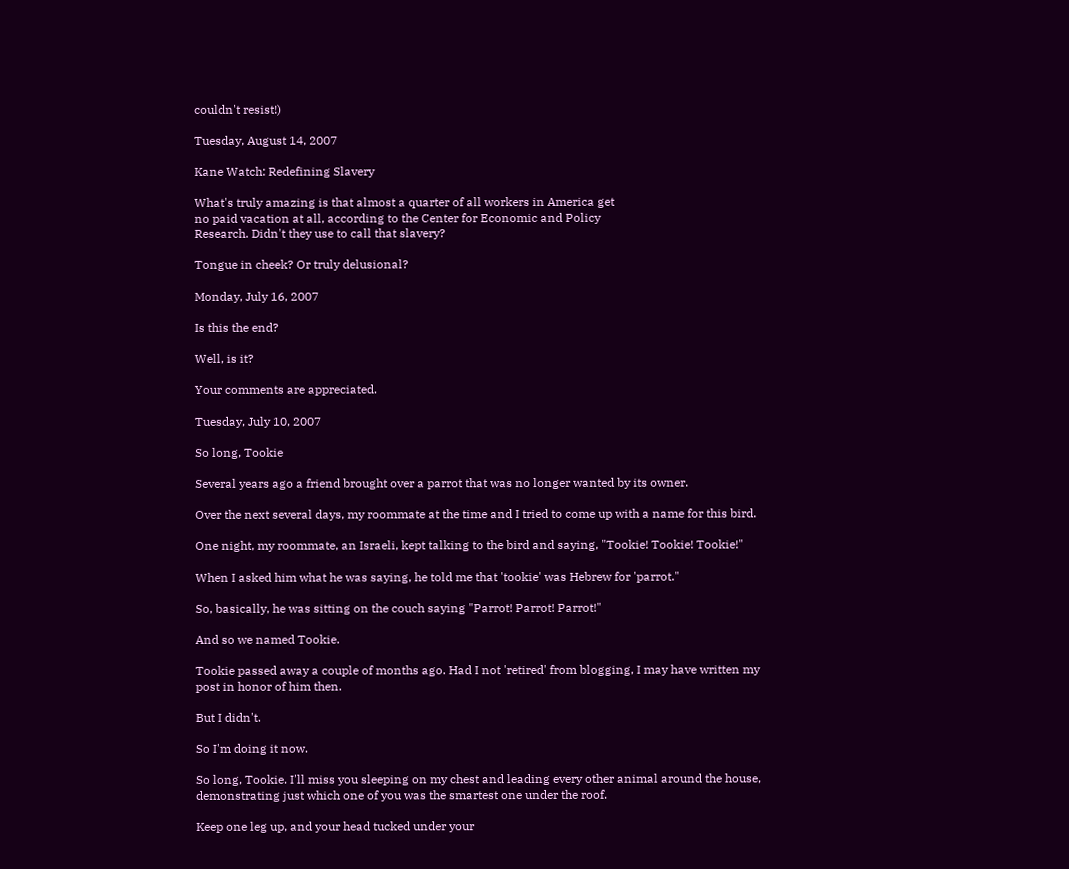couldn't resist!)

Tuesday, August 14, 2007

Kane Watch: Redefining Slavery

What's truly amazing is that almost a quarter of all workers in America get
no paid vacation at all, according to the Center for Economic and Policy
Research. Didn't they use to call that slavery?

Tongue in cheek? Or truly delusional?

Monday, July 16, 2007

Is this the end?

Well, is it?

Your comments are appreciated.

Tuesday, July 10, 2007

So long, Tookie

Several years ago a friend brought over a parrot that was no longer wanted by its owner.

Over the next several days, my roommate at the time and I tried to come up with a name for this bird.

One night, my roommate, an Israeli, kept talking to the bird and saying, "Tookie! Tookie! Tookie!"

When I asked him what he was saying, he told me that 'tookie' was Hebrew for 'parrot."

So, basically, he was sitting on the couch saying "Parrot! Parrot! Parrot!"

And so we named Tookie.

Tookie passed away a couple of months ago. Had I not 'retired' from blogging, I may have written my post in honor of him then.

But I didn't.

So I'm doing it now.

So long, Tookie. I'll miss you sleeping on my chest and leading every other animal around the house, demonstrating just which one of you was the smartest one under the roof.

Keep one leg up, and your head tucked under your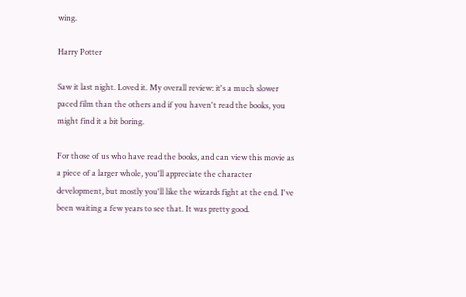wing.

Harry Potter

Saw it last night. Loved it. My overall review: it's a much slower paced film than the others and if you haven't read the books, you might find it a bit boring.

For those of us who have read the books, and can view this movie as a piece of a larger whole, you'll appreciate the character development, but mostly you'll like the wizards fight at the end. I've been waiting a few years to see that. It was pretty good.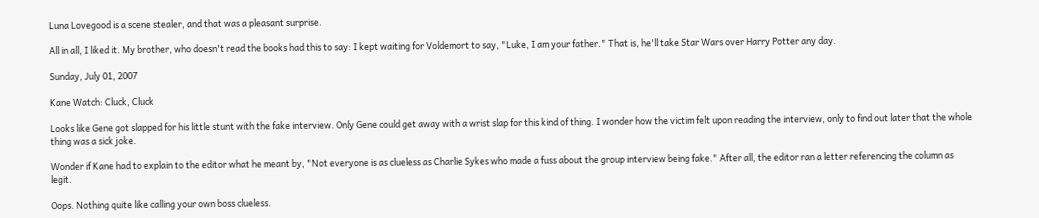Luna Lovegood is a scene stealer, and that was a pleasant surprise.

All in all, I liked it. My brother, who doesn't read the books had this to say: I kept waiting for Voldemort to say, "Luke, I am your father." That is, he'll take Star Wars over Harry Potter any day.

Sunday, July 01, 2007

Kane Watch: Cluck, Cluck

Looks like Gene got slapped for his little stunt with the fake interview. Only Gene could get away with a wrist slap for this kind of thing. I wonder how the victim felt upon reading the interview, only to find out later that the whole thing was a sick joke.

Wonder if Kane had to explain to the editor what he meant by, "Not everyone is as clueless as Charlie Sykes who made a fuss about the group interview being fake." After all, the editor ran a letter referencing the column as legit.

Oops. Nothing quite like calling your own boss clueless.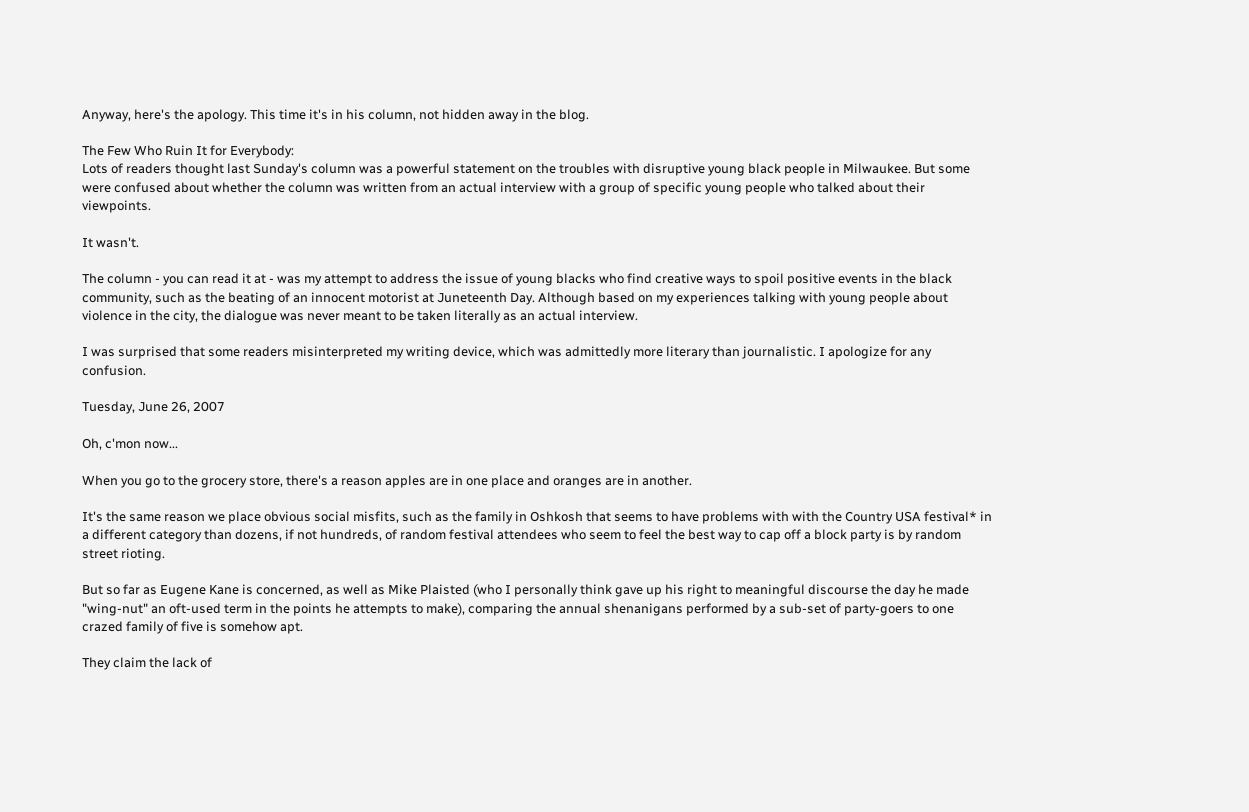Anyway, here's the apology. This time it's in his column, not hidden away in the blog.

The Few Who Ruin It for Everybody:
Lots of readers thought last Sunday's column was a powerful statement on the troubles with disruptive young black people in Milwaukee. But some were confused about whether the column was written from an actual interview with a group of specific young people who talked about their viewpoints.

It wasn't.

The column - you can read it at - was my attempt to address the issue of young blacks who find creative ways to spoil positive events in the black community, such as the beating of an innocent motorist at Juneteenth Day. Although based on my experiences talking with young people about violence in the city, the dialogue was never meant to be taken literally as an actual interview.

I was surprised that some readers misinterpreted my writing device, which was admittedly more literary than journalistic. I apologize for any confusion.

Tuesday, June 26, 2007

Oh, c'mon now...

When you go to the grocery store, there's a reason apples are in one place and oranges are in another.

It's the same reason we place obvious social misfits, such as the family in Oshkosh that seems to have problems with with the Country USA festival* in a different category than dozens, if not hundreds, of random festival attendees who seem to feel the best way to cap off a block party is by random street rioting.

But so far as Eugene Kane is concerned, as well as Mike Plaisted (who I personally think gave up his right to meaningful discourse the day he made "wing-nut" an oft-used term in the points he attempts to make), comparing the annual shenanigans performed by a sub-set of party-goers to one crazed family of five is somehow apt.

They claim the lack of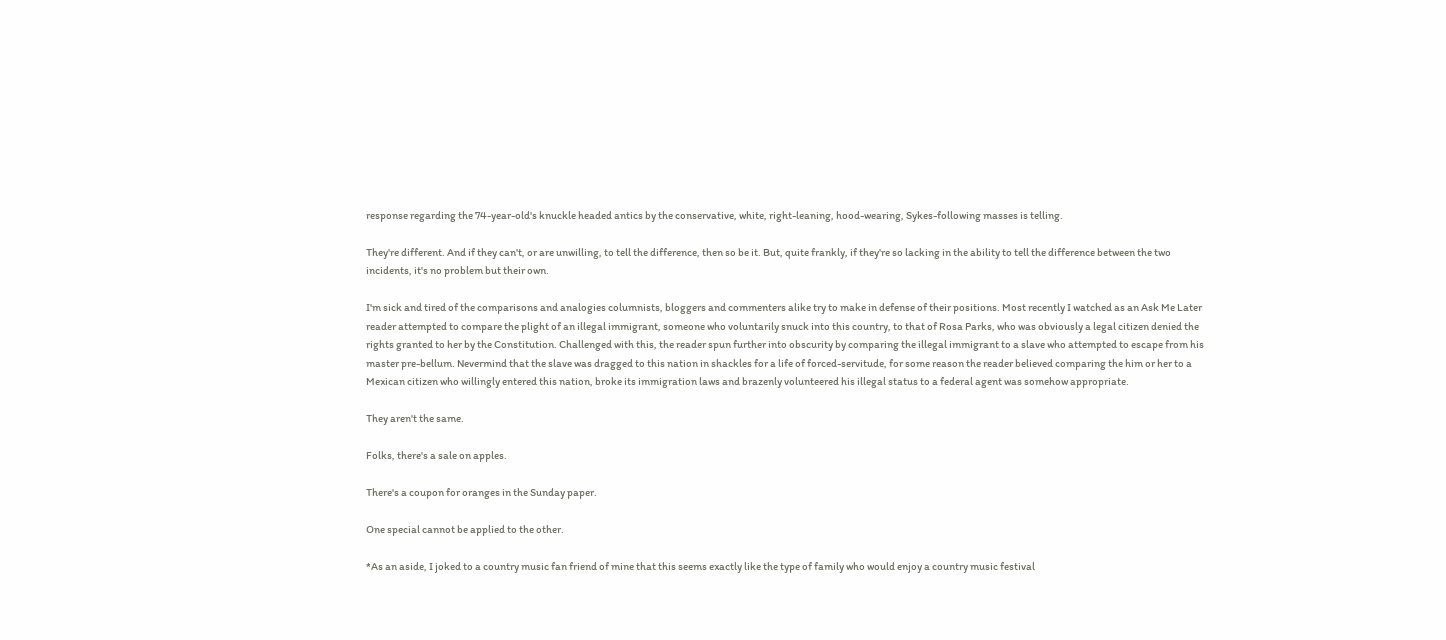response regarding the 74-year-old's knuckle headed antics by the conservative, white, right-leaning, hood-wearing, Sykes-following masses is telling.

They're different. And if they can't, or are unwilling, to tell the difference, then so be it. But, quite frankly, if they're so lacking in the ability to tell the difference between the two incidents, it's no problem but their own.

I'm sick and tired of the comparisons and analogies columnists, bloggers and commenters alike try to make in defense of their positions. Most recently I watched as an Ask Me Later reader attempted to compare the plight of an illegal immigrant, someone who voluntarily snuck into this country, to that of Rosa Parks, who was obviously a legal citizen denied the rights granted to her by the Constitution. Challenged with this, the reader spun further into obscurity by comparing the illegal immigrant to a slave who attempted to escape from his master pre-bellum. Nevermind that the slave was dragged to this nation in shackles for a life of forced-servitude, for some reason the reader believed comparing the him or her to a Mexican citizen who willingly entered this nation, broke its immigration laws and brazenly volunteered his illegal status to a federal agent was somehow appropriate.

They aren't the same.

Folks, there's a sale on apples.

There's a coupon for oranges in the Sunday paper.

One special cannot be applied to the other.

*As an aside, I joked to a country music fan friend of mine that this seems exactly like the type of family who would enjoy a country music festival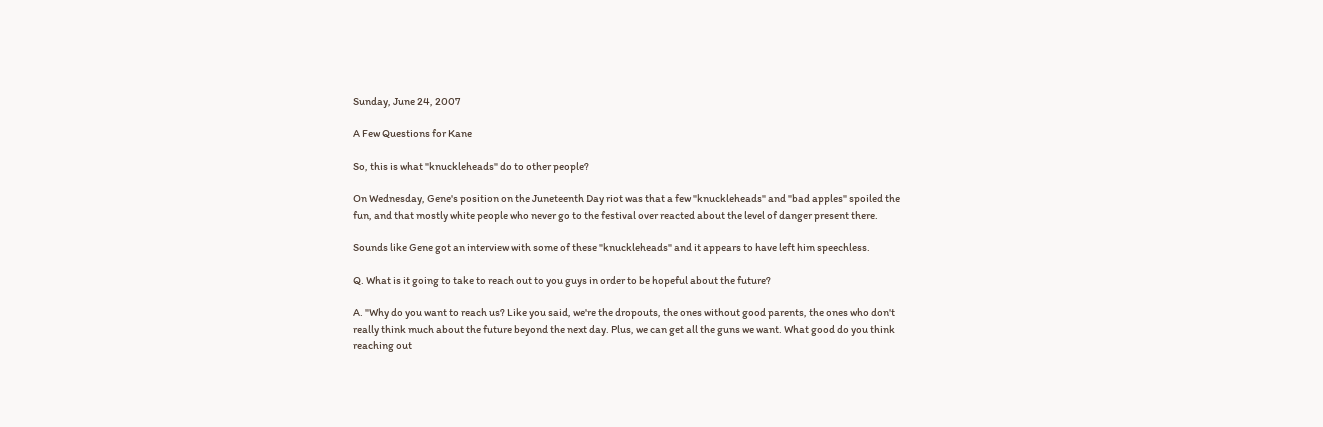Sunday, June 24, 2007

A Few Questions for Kane

So, this is what "knuckleheads" do to other people?

On Wednesday, Gene's position on the Juneteenth Day riot was that a few "knuckleheads" and "bad apples" spoiled the fun, and that mostly white people who never go to the festival over reacted about the level of danger present there.

Sounds like Gene got an interview with some of these "knuckleheads" and it appears to have left him speechless.

Q. What is it going to take to reach out to you guys in order to be hopeful about the future?

A. "Why do you want to reach us? Like you said, we're the dropouts, the ones without good parents, the ones who don't really think much about the future beyond the next day. Plus, we can get all the guns we want. What good do you think reaching out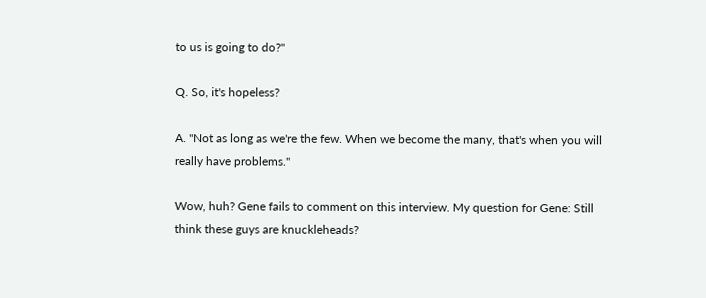to us is going to do?"

Q. So, it's hopeless?

A. "Not as long as we're the few. When we become the many, that's when you will really have problems."

Wow, huh? Gene fails to comment on this interview. My question for Gene: Still think these guys are knuckleheads?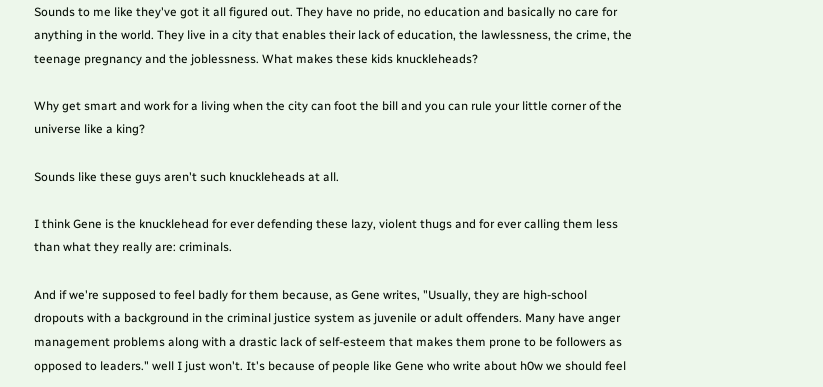Sounds to me like they've got it all figured out. They have no pride, no education and basically no care for anything in the world. They live in a city that enables their lack of education, the lawlessness, the crime, the teenage pregnancy and the joblessness. What makes these kids knuckleheads?

Why get smart and work for a living when the city can foot the bill and you can rule your little corner of the universe like a king?

Sounds like these guys aren't such knuckleheads at all.

I think Gene is the knucklehead for ever defending these lazy, violent thugs and for ever calling them less than what they really are: criminals.

And if we're supposed to feel badly for them because, as Gene writes, "Usually, they are high-school dropouts with a background in the criminal justice system as juvenile or adult offenders. Many have anger management problems along with a drastic lack of self-esteem that makes them prone to be followers as opposed to leaders." well I just won't. It's because of people like Gene who write about h0w we should feel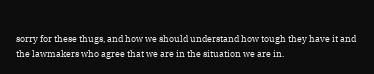sorry for these thugs, and how we should understand how tough they have it and the lawmakers who agree that we are in the situation we are in.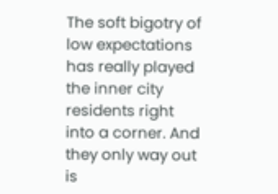The soft bigotry of low expectations has really played the inner city residents right into a corner. And they only way out is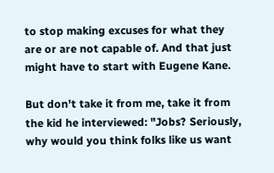to stop making excuses for what they are or are not capable of. And that just might have to start with Eugene Kane.

But don't take it from me, take it from the kid he interviewed: "Jobs? Seriously, why would you think folks like us want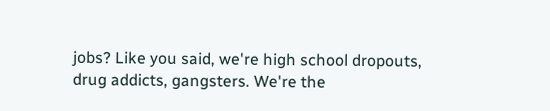jobs? Like you said, we're high school dropouts, drug addicts, gangsters. We're the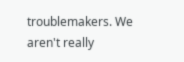troublemakers. We aren't really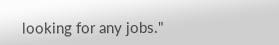looking for any jobs."